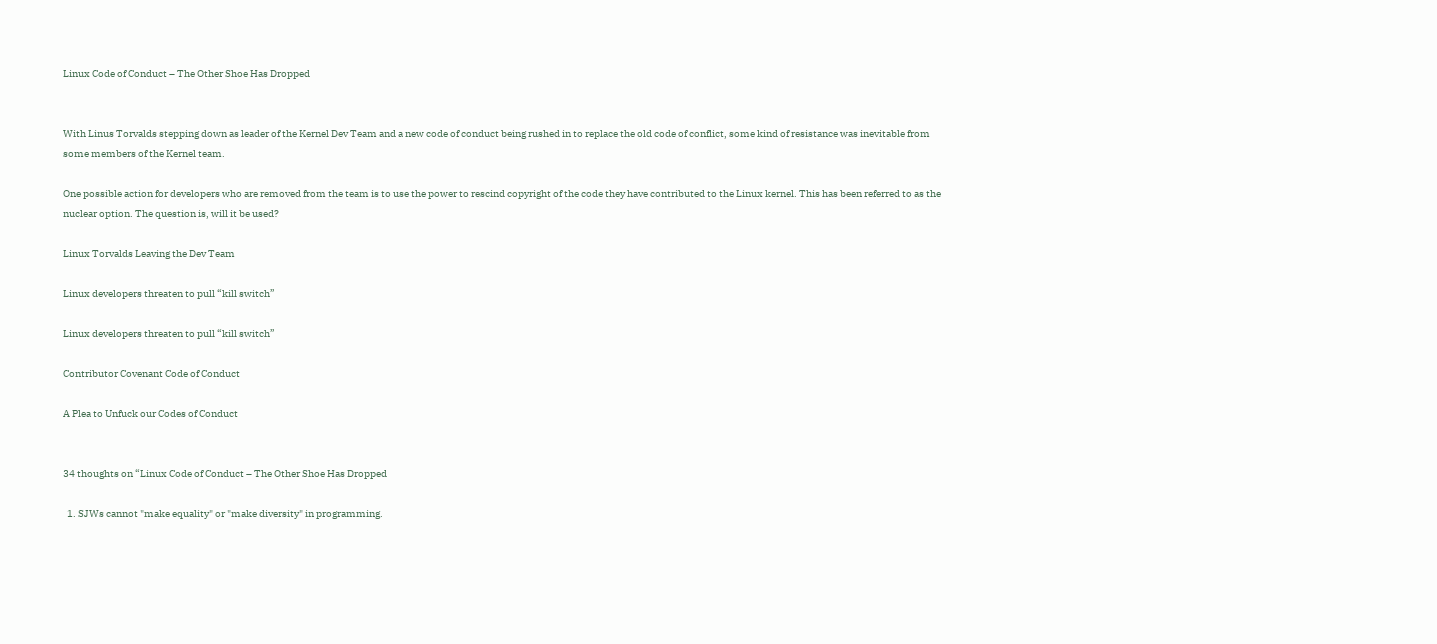Linux Code of Conduct – The Other Shoe Has Dropped


With Linus Torvalds stepping down as leader of the Kernel Dev Team and a new code of conduct being rushed in to replace the old code of conflict, some kind of resistance was inevitable from some members of the Kernel team.

One possible action for developers who are removed from the team is to use the power to rescind copyright of the code they have contributed to the Linux kernel. This has been referred to as the nuclear option. The question is, will it be used?

Linux Torvalds Leaving the Dev Team

Linux developers threaten to pull “kill switch”

Linux developers threaten to pull “kill switch”

Contributor Covenant Code of Conduct

A Plea to Unfuck our Codes of Conduct


34 thoughts on “Linux Code of Conduct – The Other Shoe Has Dropped

  1. SJWs cannot "make equality" or "make diversity" in programming.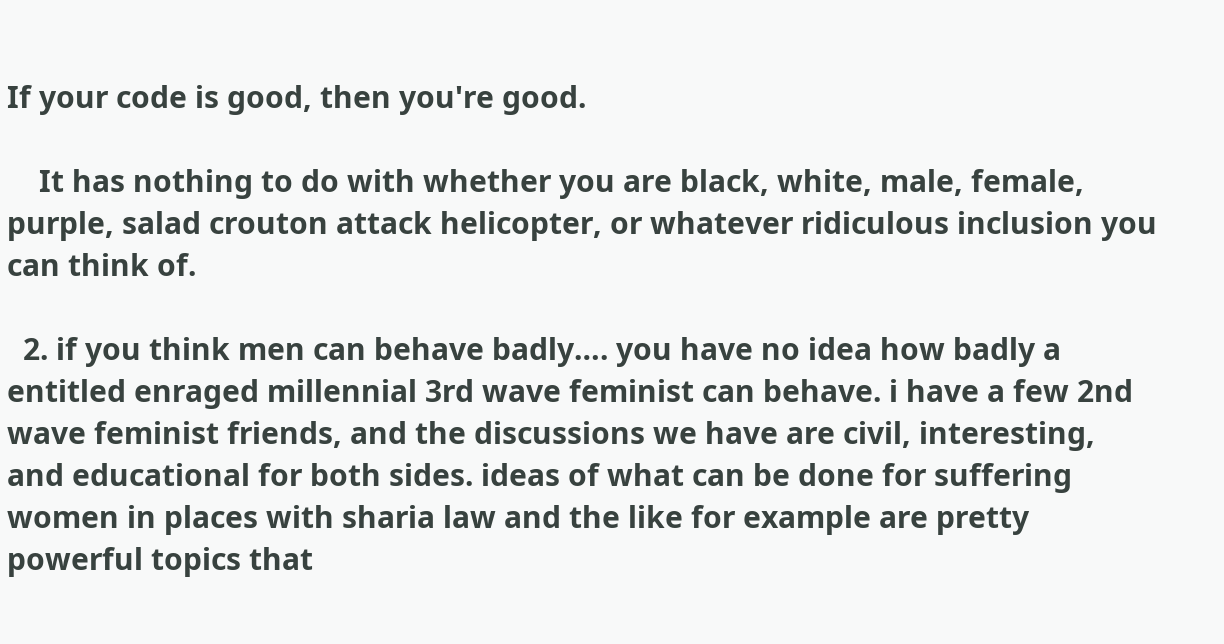If your code is good, then you're good.

    It has nothing to do with whether you are black, white, male, female, purple, salad crouton attack helicopter, or whatever ridiculous inclusion you can think of.

  2. if you think men can behave badly…. you have no idea how badly a entitled enraged millennial 3rd wave feminist can behave. i have a few 2nd wave feminist friends, and the discussions we have are civil, interesting, and educational for both sides. ideas of what can be done for suffering women in places with sharia law and the like for example are pretty powerful topics that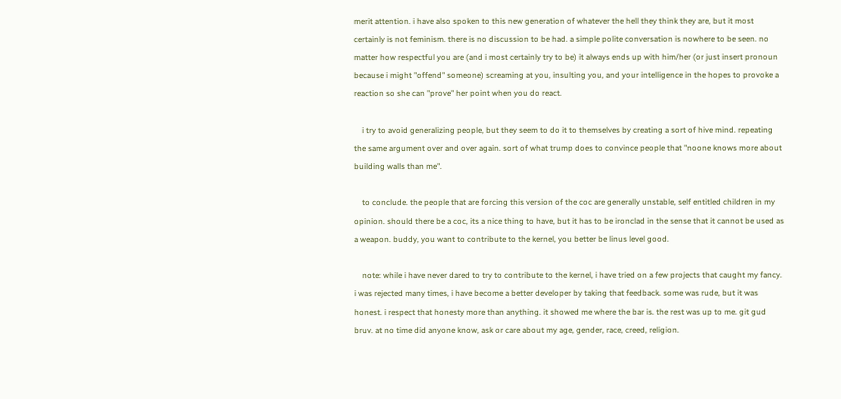merit attention. i have also spoken to this new generation of whatever the hell they think they are, but it most certainly is not feminism. there is no discussion to be had. a simple polite conversation is nowhere to be seen. no matter how respectful you are (and i most certainly try to be) it always ends up with him/her (or just insert pronoun because i might "offend" someone) screaming at you, insulting you, and your intelligence in the hopes to provoke a reaction so she can "prove" her point when you do react.

    i try to avoid generalizing people, but they seem to do it to themselves by creating a sort of hive mind. repeating the same argument over and over again. sort of what trump does to convince people that "noone knows more about building walls than me".

    to conclude. the people that are forcing this version of the coc are generally unstable, self entitled children in my opinion. should there be a coc, its a nice thing to have, but it has to be ironclad in the sense that it cannot be used as a weapon. buddy, you want to contribute to the kernel, you better be linus level good.

    note: while i have never dared to try to contribute to the kernel, i have tried on a few projects that caught my fancy. i was rejected many times, i have become a better developer by taking that feedback. some was rude, but it was honest. i respect that honesty more than anything. it showed me where the bar is. the rest was up to me. git gud bruv. at no time did anyone know, ask or care about my age, gender, race, creed, religion.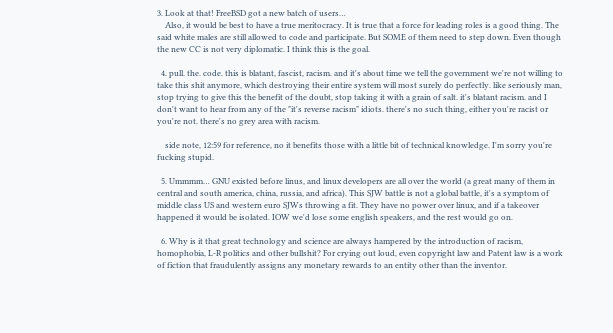3. Look at that! FreeBSD got a new batch of users…
    Also, it would be best to have a true meritocracy. It is true that a force for leading roles is a good thing. The said white males are still allowed to code and participate. But SOME of them need to step down. Even though the new CC is not very diplomatic. I think this is the goal.

  4. pull. the. code. this is blatant, fascist, racism. and it's about time we tell the government we're not willing to take this shit anymore, which destroying their entire system will most surely do perfectly. like seriously man, stop trying to give this the benefit of the doubt, stop taking it with a grain of salt. it's blatant racism. and I don't want to hear from any of the "it's reverse racism" idiots. there's no such thing, either you're racist or you're not. there's no grey area with racism.

    side note, 12:59 for reference, no it benefits those with a little bit of technical knowledge. I'm sorry you're fucking stupid.

  5. Ummmm… GNU existed before linus, and linux developers are all over the world (a great many of them in central and south america, china, russia, and africa). This SJW battle is not a global battle, it's a symptom of middle class US and western euro SJWs throwing a fit. They have no power over linux, and if a takeover happened it would be isolated. IOW we'd lose some english speakers, and the rest would go on.

  6. Why is it that great technology and science are always hampered by the introduction of racism, homophobia, L-R politics and other bullshit? For crying out loud, even copyright law and Patent law is a work of fiction that fraudulently assigns any monetary rewards to an entity other than the inventor.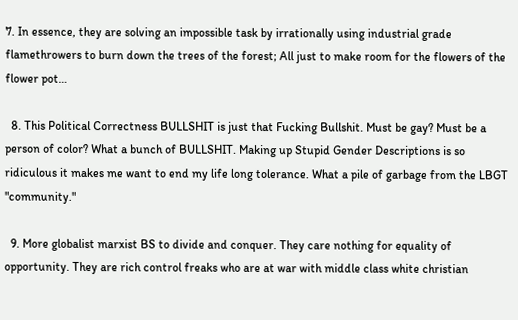7. In essence, they are solving an impossible task by irrationally using industrial grade flamethrowers to burn down the trees of the forest; All just to make room for the flowers of the flower pot…

  8. This Political Correctness BULLSHIT is just that Fucking Bullshit. Must be gay? Must be a person of color? What a bunch of BULLSHIT. Making up Stupid Gender Descriptions is so ridiculous it makes me want to end my life long tolerance. What a pile of garbage from the LBGT "community."

  9. More globalist marxist BS to divide and conquer. They care nothing for equality of opportunity. They are rich control freaks who are at war with middle class white christian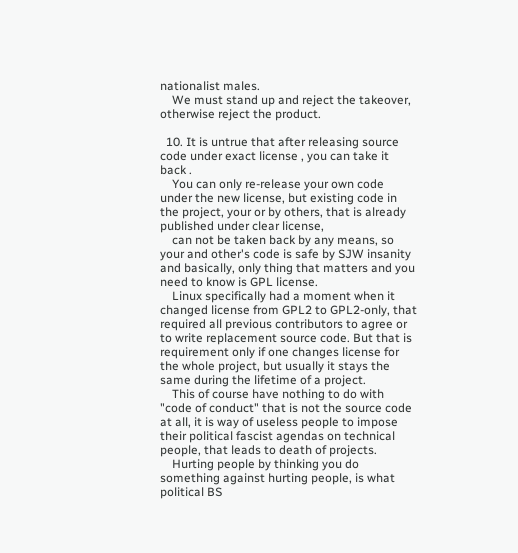nationalist males.
    We must stand up and reject the takeover, otherwise reject the product.

  10. It is untrue that after releasing source code under exact license , you can take it back .
    You can only re-release your own code under the new license, but existing code in the project, your or by others, that is already published under clear license,
    can not be taken back by any means, so your and other's code is safe by SJW insanity and basically, only thing that matters and you need to know is GPL license.
    Linux specifically had a moment when it changed license from GPL2 to GPL2-only, that required all previous contributors to agree or to write replacement source code. But that is requirement only if one changes license for the whole project, but usually it stays the same during the lifetime of a project.
    This of course have nothing to do with "code of conduct" that is not the source code at all, it is way of useless people to impose their political fascist agendas on technical people, that leads to death of projects.
    Hurting people by thinking you do something against hurting people, is what political BS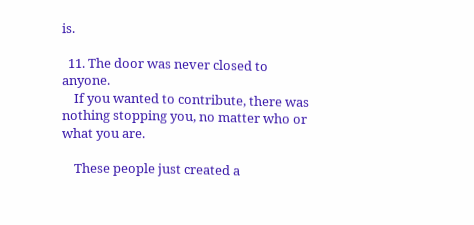is.

  11. The door was never closed to anyone.
    If you wanted to contribute, there was nothing stopping you, no matter who or what you are.

    These people just created a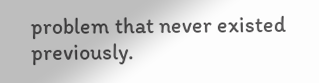problem that never existed previously.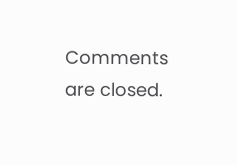Comments are closed.